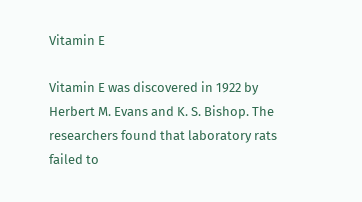Vitamin E

Vitamin E was discovered in 1922 by Herbert M. Evans and K. S. Bishop. The researchers found that laboratory rats failed to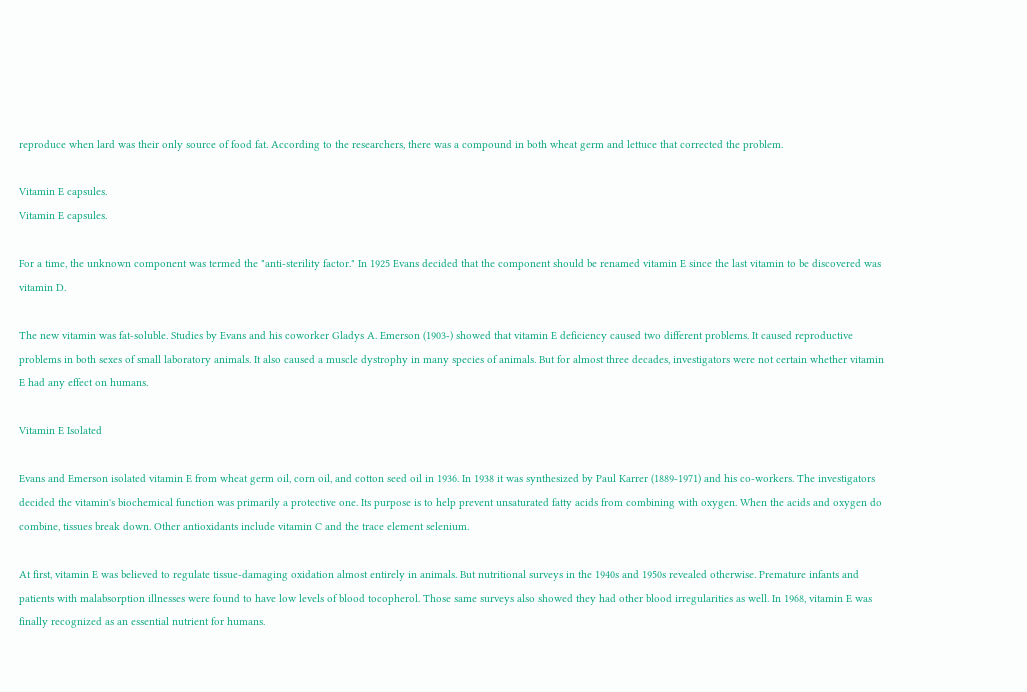reproduce when lard was their only source of food fat. According to the researchers, there was a compound in both wheat germ and lettuce that corrected the problem.

Vitamin E capsules.
Vitamin E capsules.

For a time, the unknown component was termed the "anti-sterility factor." In 1925 Evans decided that the component should be renamed vitamin E since the last vitamin to be discovered was vitamin D.

The new vitamin was fat-soluble. Studies by Evans and his coworker Gladys A. Emerson (1903-) showed that vitamin E deficiency caused two different problems. It caused reproductive problems in both sexes of small laboratory animals. It also caused a muscle dystrophy in many species of animals. But for almost three decades, investigators were not certain whether vitamin E had any effect on humans.

Vitamin E Isolated

Evans and Emerson isolated vitamin E from wheat germ oil, corn oil, and cotton seed oil in 1936. In 1938 it was synthesized by Paul Karrer (1889-1971) and his co-workers. The investigators decided the vitamin's biochemical function was primarily a protective one. Its purpose is to help prevent unsaturated fatty acids from combining with oxygen. When the acids and oxygen do combine, tissues break down. Other antioxidants include vitamin C and the trace element selenium.

At first, vitamin E was believed to regulate tissue-damaging oxidation almost entirely in animals. But nutritional surveys in the 1940s and 1950s revealed otherwise. Premature infants and patients with malabsorption illnesses were found to have low levels of blood tocopherol. Those same surveys also showed they had other blood irregularities as well. In 1968, vitamin E was finally recognized as an essential nutrient for humans.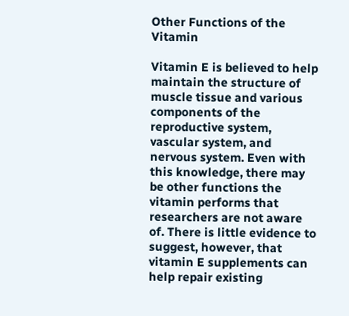Other Functions of the Vitamin

Vitamin E is believed to help maintain the structure of muscle tissue and various components of the reproductive system, vascular system, and nervous system. Even with this knowledge, there may be other functions the vitamin performs that researchers are not aware of. There is little evidence to suggest, however, that vitamin E supplements can help repair existing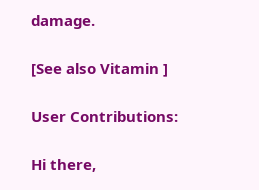damage.

[See also Vitamin ]

User Contributions:

Hi there,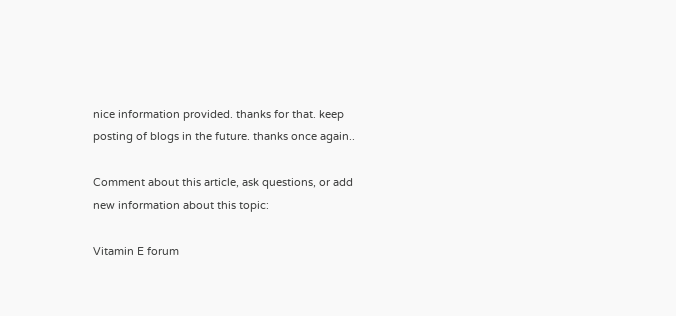nice information provided. thanks for that. keep posting of blogs in the future. thanks once again..

Comment about this article, ask questions, or add new information about this topic:

Vitamin E forum